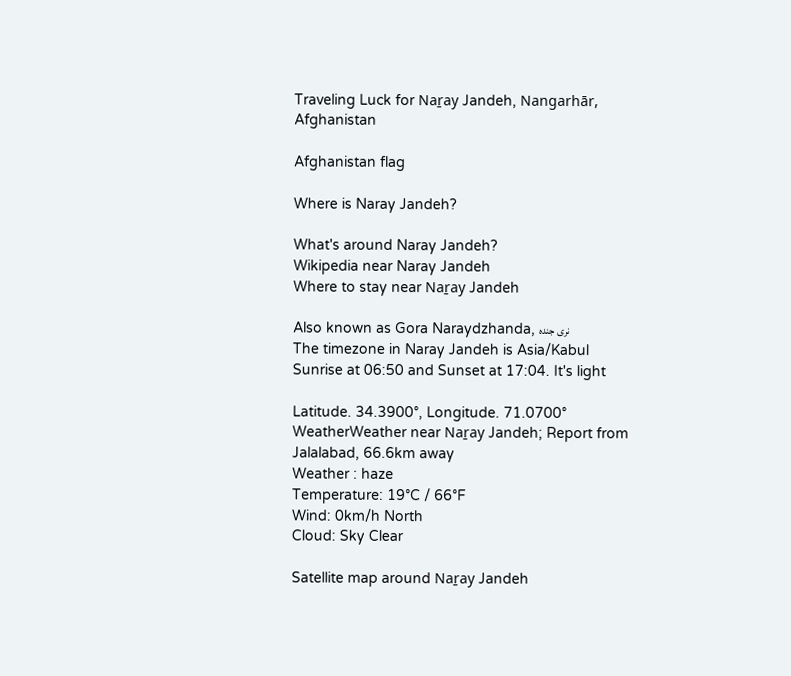Traveling Luck for Naṟay Jandeh, Nangarhār, Afghanistan

Afghanistan flag

Where is Naray Jandeh?

What's around Naray Jandeh?
Wikipedia near Naray Jandeh
Where to stay near Naṟay Jandeh

Also known as Gora Naraydzhanda, نری جنده
The timezone in Naray Jandeh is Asia/Kabul
Sunrise at 06:50 and Sunset at 17:04. It's light

Latitude. 34.3900°, Longitude. 71.0700°
WeatherWeather near Naṟay Jandeh; Report from Jalalabad, 66.6km away
Weather : haze
Temperature: 19°C / 66°F
Wind: 0km/h North
Cloud: Sky Clear

Satellite map around Naṟay Jandeh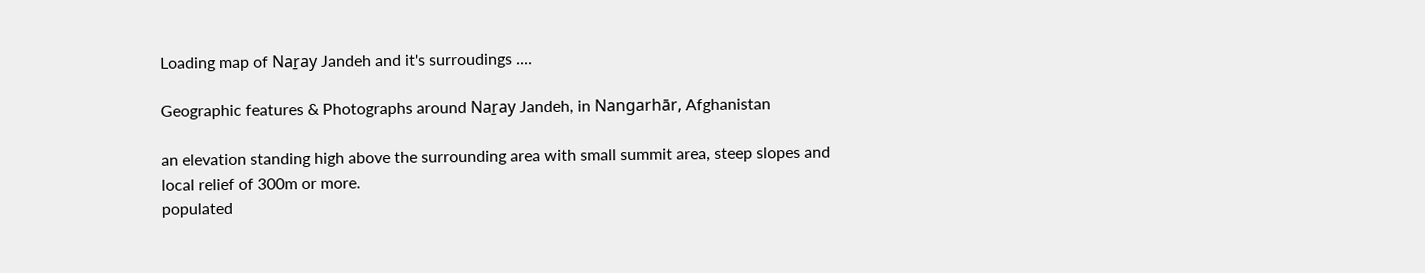Loading map of Naṟay Jandeh and it's surroudings ....

Geographic features & Photographs around Naṟay Jandeh, in Nangarhār, Afghanistan

an elevation standing high above the surrounding area with small summit area, steep slopes and local relief of 300m or more.
populated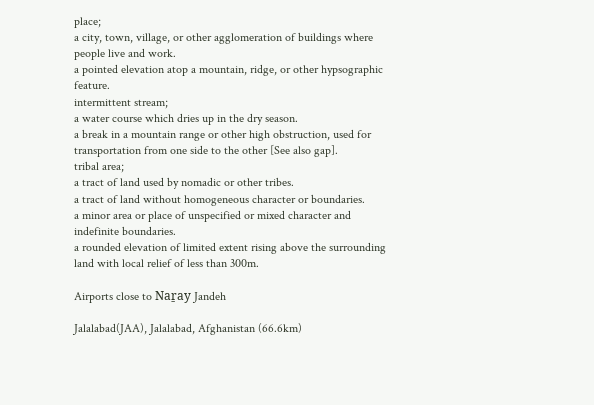place;
a city, town, village, or other agglomeration of buildings where people live and work.
a pointed elevation atop a mountain, ridge, or other hypsographic feature.
intermittent stream;
a water course which dries up in the dry season.
a break in a mountain range or other high obstruction, used for transportation from one side to the other [See also gap].
tribal area;
a tract of land used by nomadic or other tribes.
a tract of land without homogeneous character or boundaries.
a minor area or place of unspecified or mixed character and indefinite boundaries.
a rounded elevation of limited extent rising above the surrounding land with local relief of less than 300m.

Airports close to Naṟay Jandeh

Jalalabad(JAA), Jalalabad, Afghanistan (66.6km)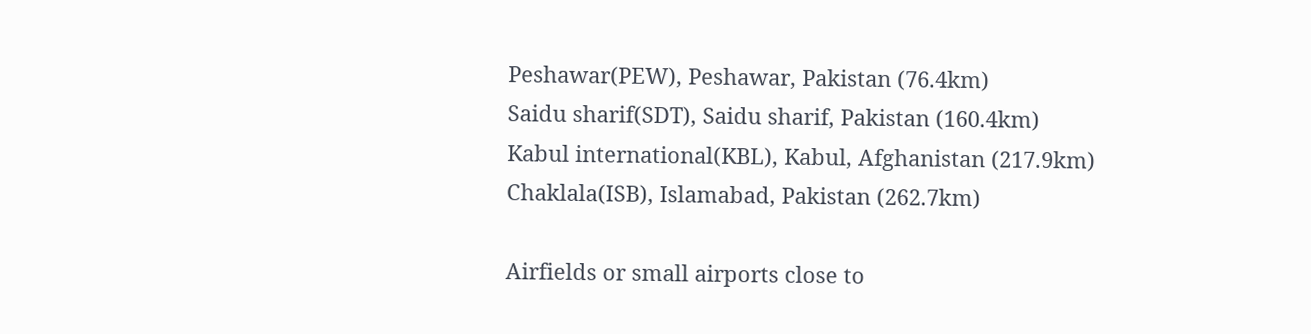Peshawar(PEW), Peshawar, Pakistan (76.4km)
Saidu sharif(SDT), Saidu sharif, Pakistan (160.4km)
Kabul international(KBL), Kabul, Afghanistan (217.9km)
Chaklala(ISB), Islamabad, Pakistan (262.7km)

Airfields or small airports close to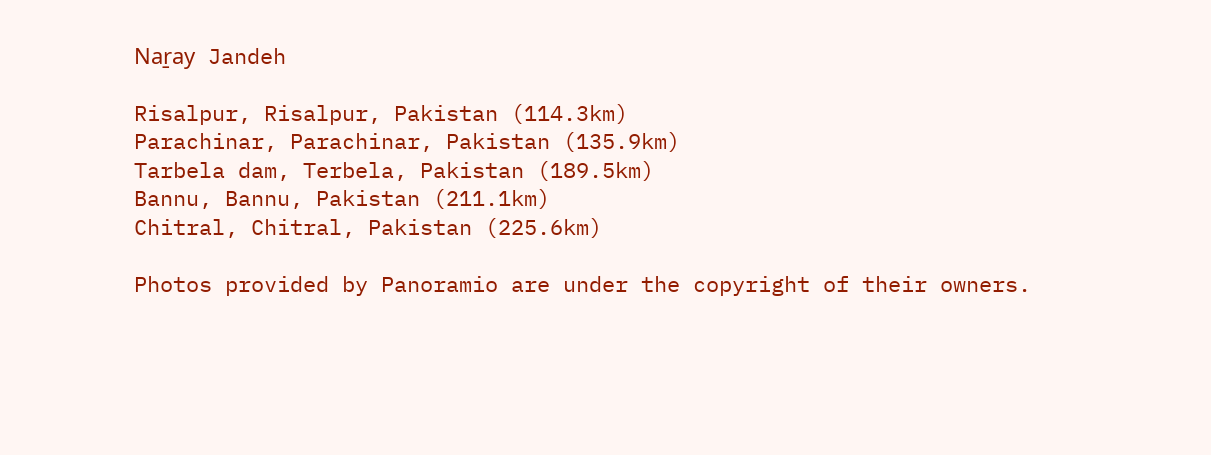Naṟay Jandeh

Risalpur, Risalpur, Pakistan (114.3km)
Parachinar, Parachinar, Pakistan (135.9km)
Tarbela dam, Terbela, Pakistan (189.5km)
Bannu, Bannu, Pakistan (211.1km)
Chitral, Chitral, Pakistan (225.6km)

Photos provided by Panoramio are under the copyright of their owners.